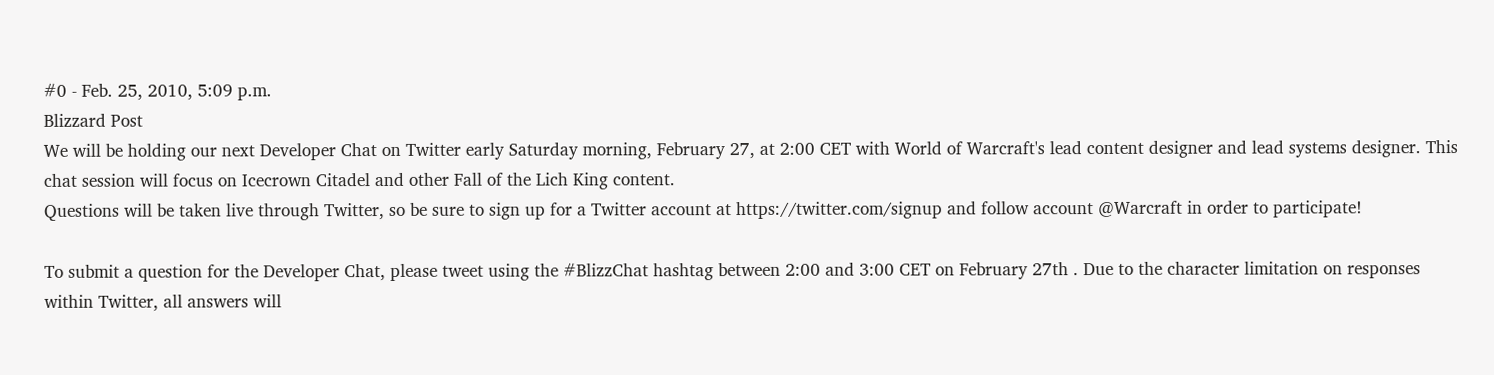#0 - Feb. 25, 2010, 5:09 p.m.
Blizzard Post
We will be holding our next Developer Chat on Twitter early Saturday morning, February 27, at 2:00 CET with World of Warcraft's lead content designer and lead systems designer. This chat session will focus on Icecrown Citadel and other Fall of the Lich King content.
Questions will be taken live through Twitter, so be sure to sign up for a Twitter account at https://twitter.com/signup and follow account @Warcraft in order to participate!

To submit a question for the Developer Chat, please tweet using the #BlizzChat hashtag between 2:00 and 3:00 CET on February 27th . Due to the character limitation on responses within Twitter, all answers will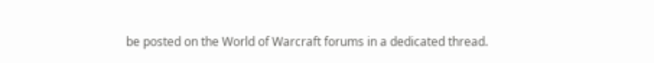be posted on the World of Warcraft forums in a dedicated thread.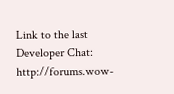Link to the last Developer Chat: http://forums.wow-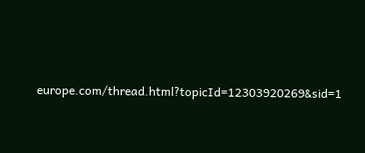europe.com/thread.html?topicId=12303920269&sid=1